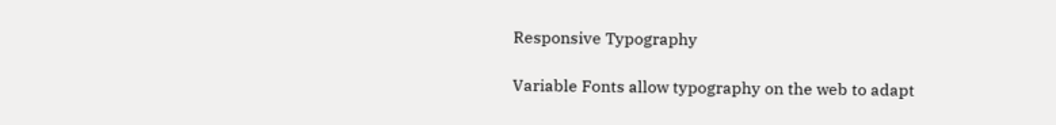Responsive Typography

Variable Fonts allow typography on the web to adapt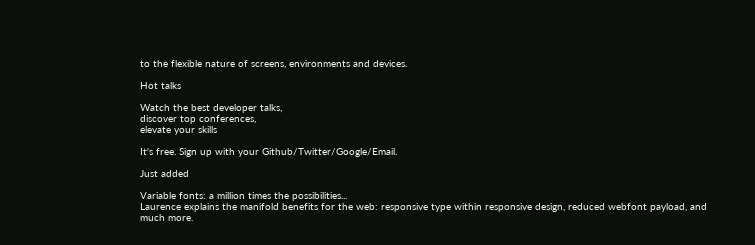to the flexible nature of screens, environments and devices.

Hot talks

Watch the best developer talks,
discover top conferences,
elevate your skills

It's free. Sign up with your Github/Twitter/Google/Email.

Just added

Variable fonts: a million times the possibilities...
Laurence explains the manifold benefits for the web: responsive type within responsive design, reduced webfont payload, and much more.